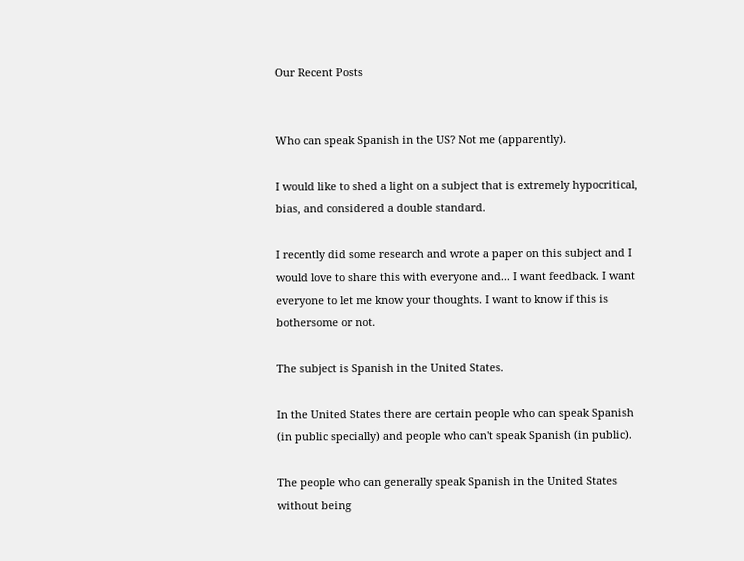Our Recent Posts


Who can speak Spanish in the US? Not me (apparently).

I would like to shed a light on a subject that is extremely hypocritical, bias, and considered a double standard.

I recently did some research and wrote a paper on this subject and I would love to share this with everyone and... I want feedback. I want everyone to let me know your thoughts. I want to know if this is bothersome or not.

The subject is Spanish in the United States.

In the United States there are certain people who can speak Spanish (in public specially) and people who can't speak Spanish (in public).

The people who can generally speak Spanish in the United States without being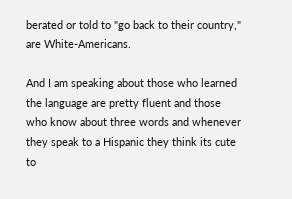berated or told to "go back to their country," are White-Americans.

And I am speaking about those who learned the language are pretty fluent and those who know about three words and whenever they speak to a Hispanic they think its cute to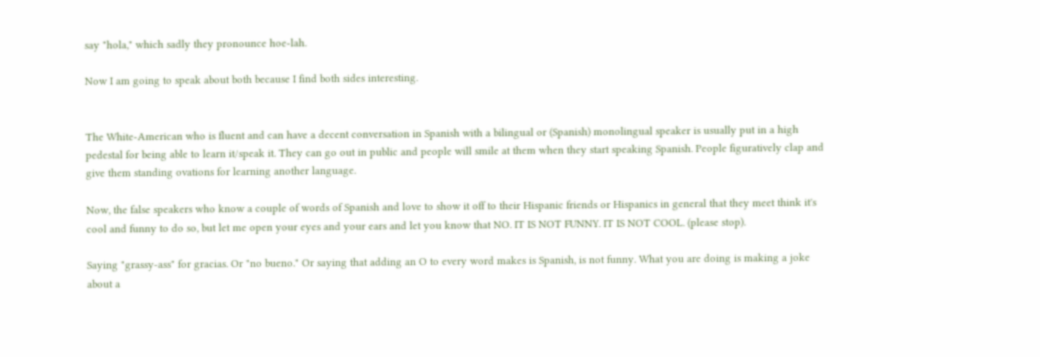say "hola," which sadly they pronounce hoe-lah.

Now I am going to speak about both because I find both sides interesting.


The White-American who is fluent and can have a decent conversation in Spanish with a bilingual or (Spanish) monolingual speaker is usually put in a high pedestal for being able to learn it/speak it. They can go out in public and people will smile at them when they start speaking Spanish. People figuratively clap and give them standing ovations for learning another language.

Now, the false speakers who know a couple of words of Spanish and love to show it off to their Hispanic friends or Hispanics in general that they meet think it's cool and funny to do so, but let me open your eyes and your ears and let you know that NO. IT IS NOT FUNNY. IT IS NOT COOL. (please stop).

Saying "grassy-ass" for gracias. Or "no bueno." Or saying that adding an O to every word makes is Spanish, is not funny. What you are doing is making a joke about a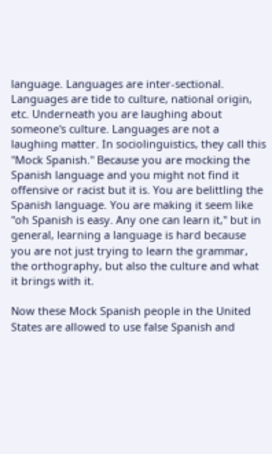language. Languages are inter-sectional. Languages are tide to culture, national origin, etc. Underneath you are laughing about someone's culture. Languages are not a laughing matter. In sociolinguistics, they call this "Mock Spanish." Because you are mocking the Spanish language and you might not find it offensive or racist but it is. You are belittling the Spanish language. You are making it seem like "oh Spanish is easy. Any one can learn it," but in general, learning a language is hard because you are not just trying to learn the grammar, the orthography, but also the culture and what it brings with it.

Now these Mock Spanish people in the United States are allowed to use false Spanish and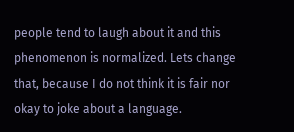people tend to laugh about it and this phenomenon is normalized. Lets change that, because I do not think it is fair nor okay to joke about a language.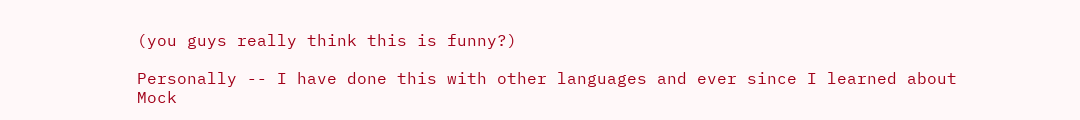(you guys really think this is funny?)

Personally -- I have done this with other languages and ever since I learned about Mock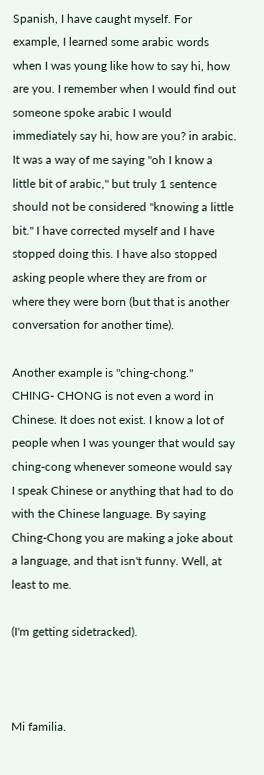Spanish, I have caught myself. For example, I learned some arabic words when I was young like how to say hi, how are you. I remember when I would find out someone spoke arabic I would immediately say hi, how are you? in arabic. It was a way of me saying "oh I know a little bit of arabic," but truly 1 sentence should not be considered "knowing a little bit." I have corrected myself and I have stopped doing this. I have also stopped asking people where they are from or where they were born (but that is another conversation for another time).

Another example is "ching-chong." CHING- CHONG is not even a word in Chinese. It does not exist. I know a lot of people when I was younger that would say ching-cong whenever someone would say I speak Chinese or anything that had to do with the Chinese language. By saying Ching-Chong you are making a joke about a language, and that isn't funny. Well, at least to me.

(I'm getting sidetracked).



Mi familia.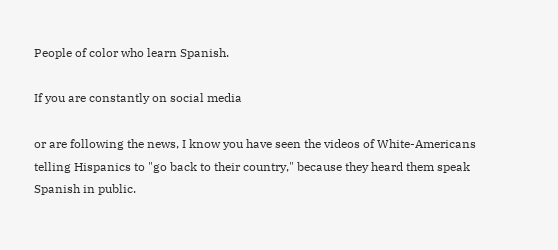People of color who learn Spanish.

If you are constantly on social media

or are following the news, I know you have seen the videos of White-Americans telling Hispanics to "go back to their country," because they heard them speak Spanish in public.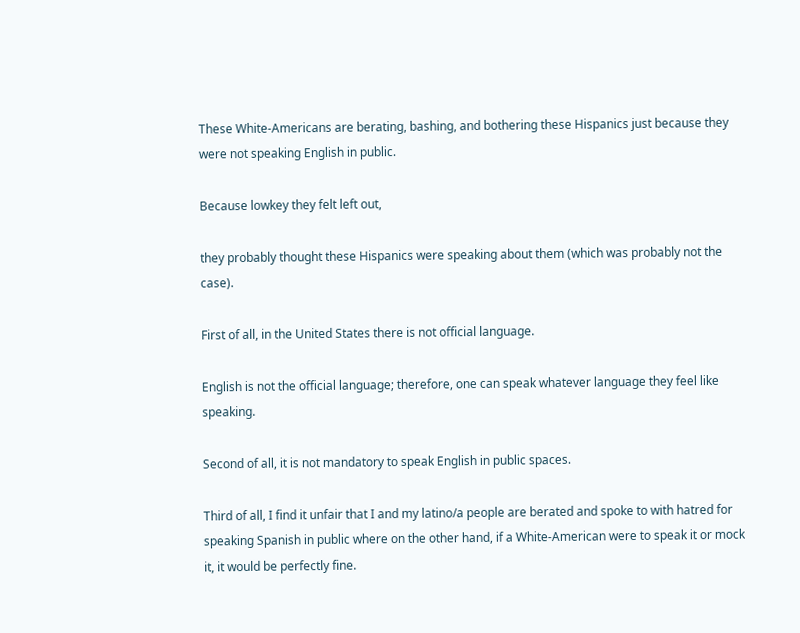These White-Americans are berating, bashing, and bothering these Hispanics just because they were not speaking English in public.

Because lowkey they felt left out,

they probably thought these Hispanics were speaking about them (which was probably not the case).

First of all, in the United States there is not official language.

English is not the official language; therefore, one can speak whatever language they feel like speaking.

Second of all, it is not mandatory to speak English in public spaces.

Third of all, I find it unfair that I and my latino/a people are berated and spoke to with hatred for speaking Spanish in public where on the other hand, if a White-American were to speak it or mock it, it would be perfectly fine.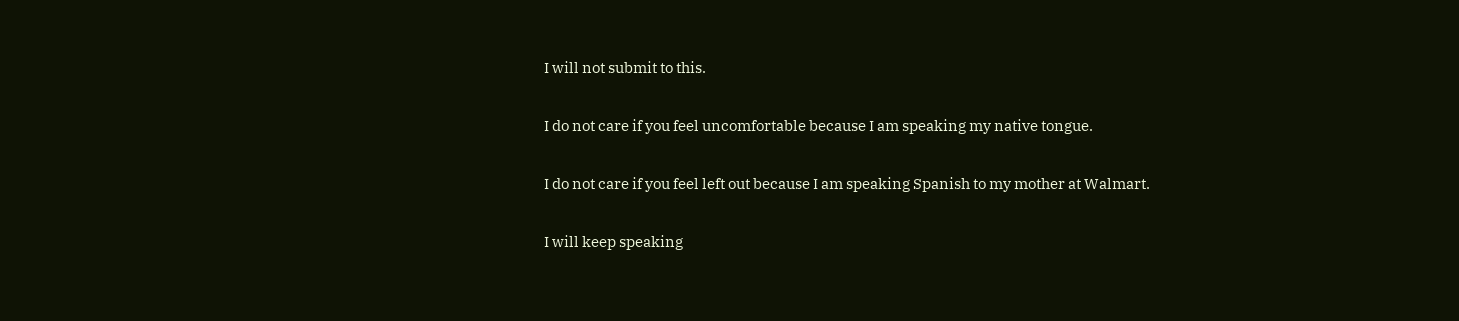I will not submit to this.

I do not care if you feel uncomfortable because I am speaking my native tongue.

I do not care if you feel left out because I am speaking Spanish to my mother at Walmart.

I will keep speaking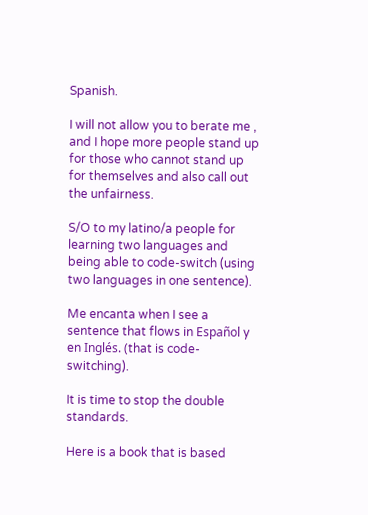Spanish.

I will not allow you to berate me , and I hope more people stand up for those who cannot stand up for themselves and also call out the unfairness.

S/O to my latino/a people for learning two languages and being able to code-switch (using two languages in one sentence).

Me encanta when I see a sentence that flows in Español y en Inglés. (that is code-switching).

It is time to stop the double standards.

Here is a book that is based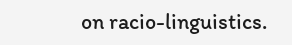on racio-linguistics.